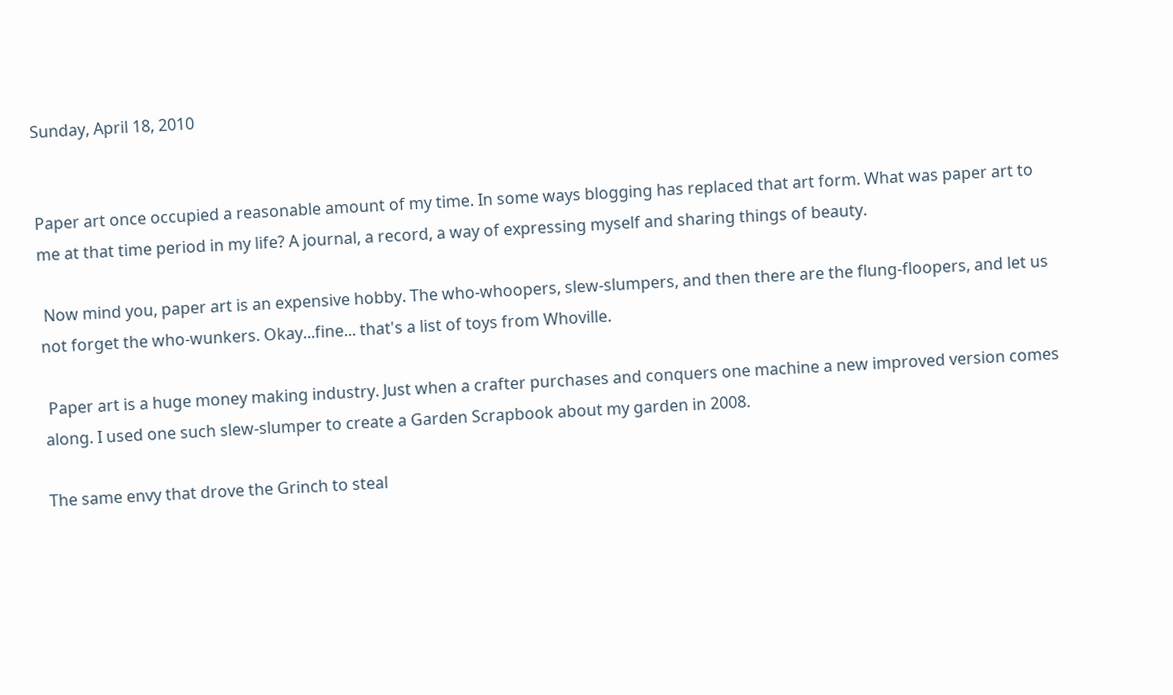Sunday, April 18, 2010


Paper art once occupied a reasonable amount of my time. In some ways blogging has replaced that art form. What was paper art to me at that time period in my life? A journal, a record, a way of expressing myself and sharing things of beauty.

 Now mind you, paper art is an expensive hobby. The who-whoopers, slew-slumpers, and then there are the flung-floopers, and let us not forget the who-wunkers. Okay...fine... that's a list of toys from Whoville.

 Paper art is a huge money making industry. Just when a crafter purchases and conquers one machine a new improved version comes along. I used one such slew-slumper to create a Garden Scrapbook about my garden in 2008.

The same envy that drove the Grinch to steal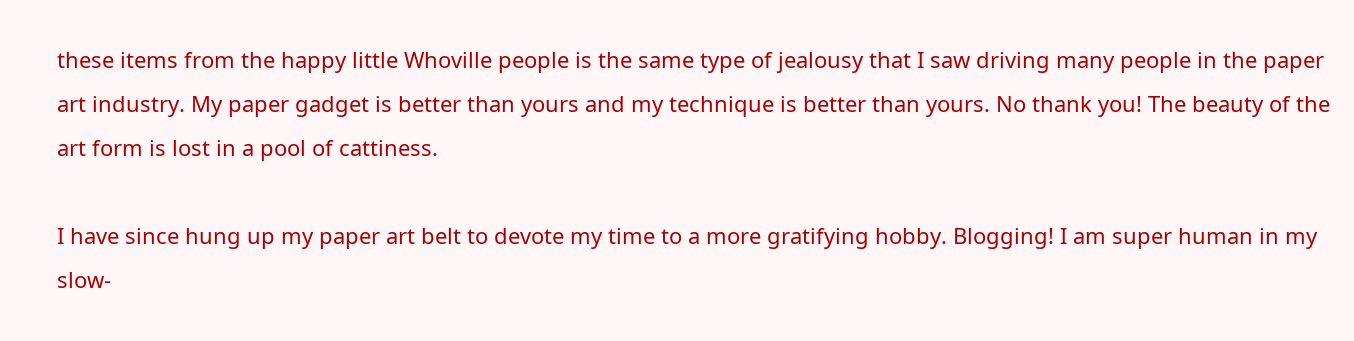these items from the happy little Whoville people is the same type of jealousy that I saw driving many people in the paper art industry. My paper gadget is better than yours and my technique is better than yours. No thank you! The beauty of the art form is lost in a pool of cattiness.

I have since hung up my paper art belt to devote my time to a more gratifying hobby. Blogging! I am super human in my slow-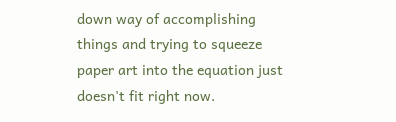down way of accomplishing things and trying to squeeze paper art into the equation just doesn't fit right now.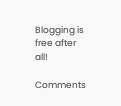Blogging is free after all!

Comments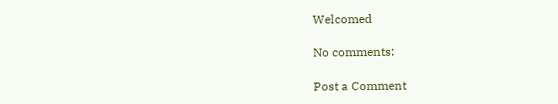Welcomed

No comments:

Post a Comment